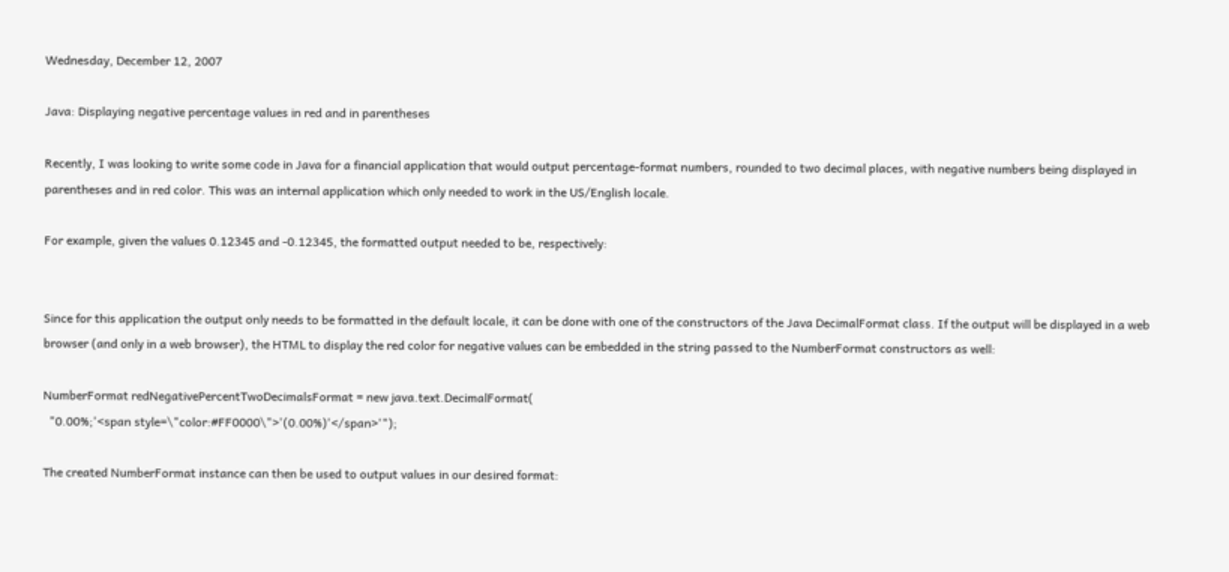Wednesday, December 12, 2007

Java: Displaying negative percentage values in red and in parentheses

Recently, I was looking to write some code in Java for a financial application that would output percentage-format numbers, rounded to two decimal places, with negative numbers being displayed in parentheses and in red color. This was an internal application which only needed to work in the US/English locale.

For example, given the values 0.12345 and -0.12345, the formatted output needed to be, respectively:


Since for this application the output only needs to be formatted in the default locale, it can be done with one of the constructors of the Java DecimalFormat class. If the output will be displayed in a web browser (and only in a web browser), the HTML to display the red color for negative values can be embedded in the string passed to the NumberFormat constructors as well:

NumberFormat redNegativePercentTwoDecimalsFormat = new java.text.DecimalFormat(
  "0.00%;'<span style=\"color:#FF0000\">'(0.00%)'</span>'");

The created NumberFormat instance can then be used to output values in our desired format: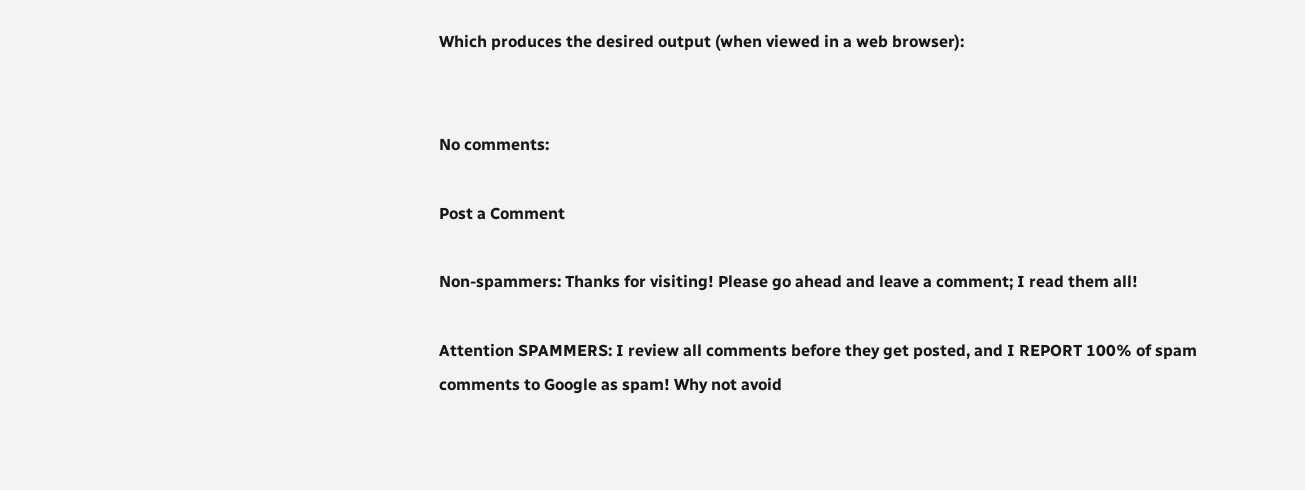Which produces the desired output (when viewed in a web browser):


No comments:

Post a Comment

Non-spammers: Thanks for visiting! Please go ahead and leave a comment; I read them all!

Attention SPAMMERS: I review all comments before they get posted, and I REPORT 100% of spam comments to Google as spam! Why not avoid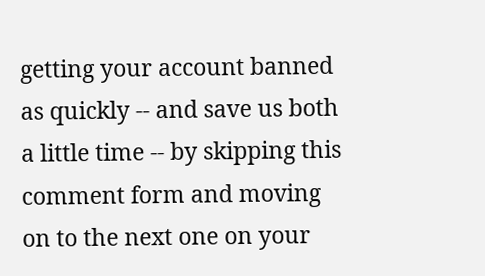getting your account banned as quickly -- and save us both a little time -- by skipping this comment form and moving on to the next one on your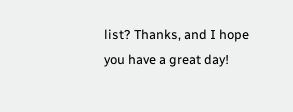list? Thanks, and I hope you have a great day!